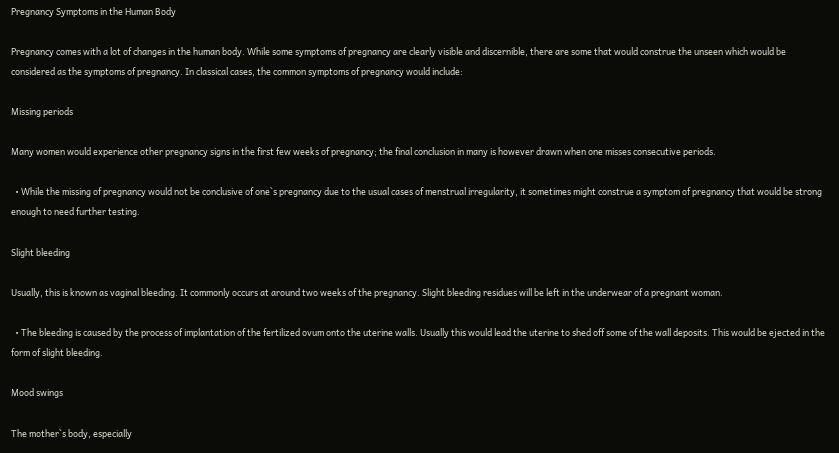Pregnancy Symptoms in the Human Body

Pregnancy comes with a lot of changes in the human body. While some symptoms of pregnancy are clearly visible and discernible, there are some that would construe the unseen which would be considered as the symptoms of pregnancy. In classical cases, the common symptoms of pregnancy would include:

Missing periods

Many women would experience other pregnancy signs in the first few weeks of pregnancy; the final conclusion in many is however drawn when one misses consecutive periods.

  • While the missing of pregnancy would not be conclusive of one`s pregnancy due to the usual cases of menstrual irregularity, it sometimes might construe a symptom of pregnancy that would be strong enough to need further testing.

Slight bleeding

Usually, this is known as vaginal bleeding. It commonly occurs at around two weeks of the pregnancy. Slight bleeding residues will be left in the underwear of a pregnant woman.

  • The bleeding is caused by the process of implantation of the fertilized ovum onto the uterine walls. Usually this would lead the uterine to shed off some of the wall deposits. This would be ejected in the form of slight bleeding.

Mood swings

The mother`s body, especially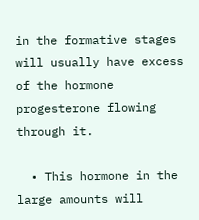in the formative stages will usually have excess of the hormone progesterone flowing through it.

  • This hormone in the large amounts will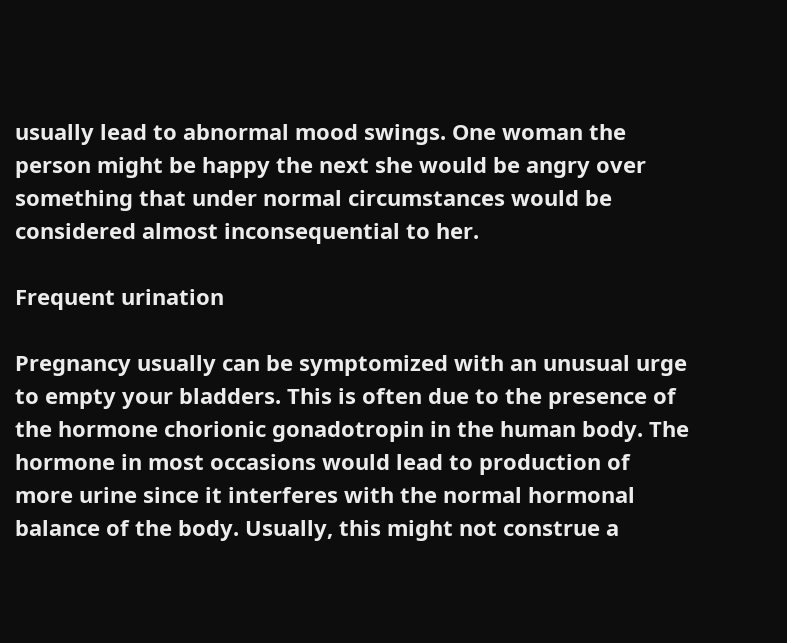usually lead to abnormal mood swings. One woman the person might be happy the next she would be angry over something that under normal circumstances would be considered almost inconsequential to her.

Frequent urination

Pregnancy usually can be symptomized with an unusual urge to empty your bladders. This is often due to the presence of the hormone chorionic gonadotropin in the human body. The hormone in most occasions would lead to production of more urine since it interferes with the normal hormonal balance of the body. Usually, this might not construe a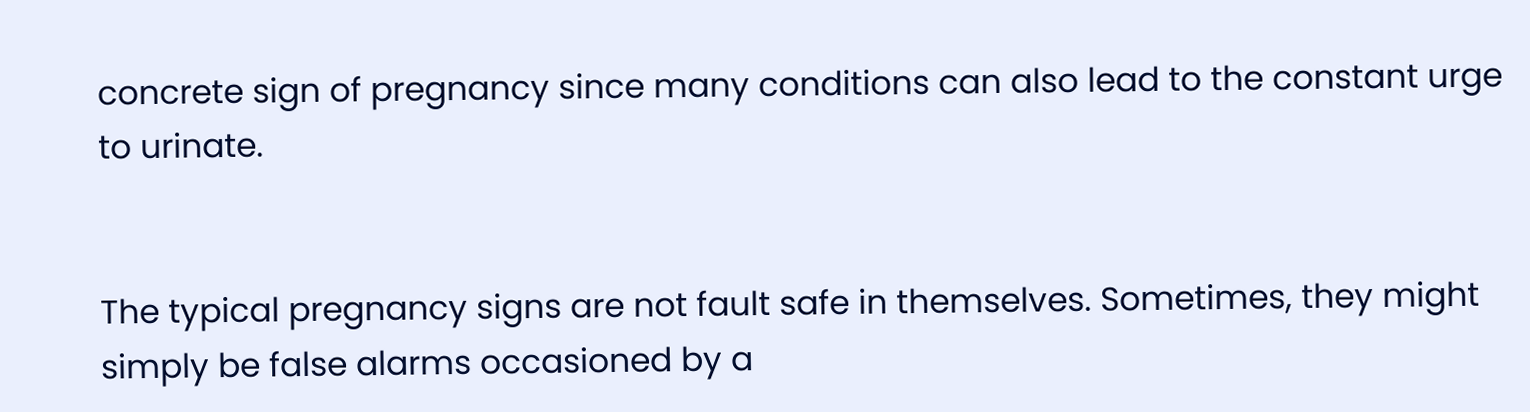concrete sign of pregnancy since many conditions can also lead to the constant urge to urinate.


The typical pregnancy signs are not fault safe in themselves. Sometimes, they might simply be false alarms occasioned by a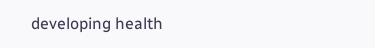developing health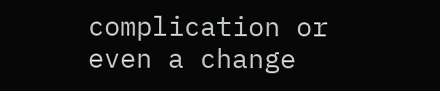complication or even a change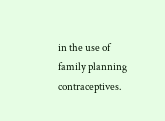in the use of family planning contraceptives.